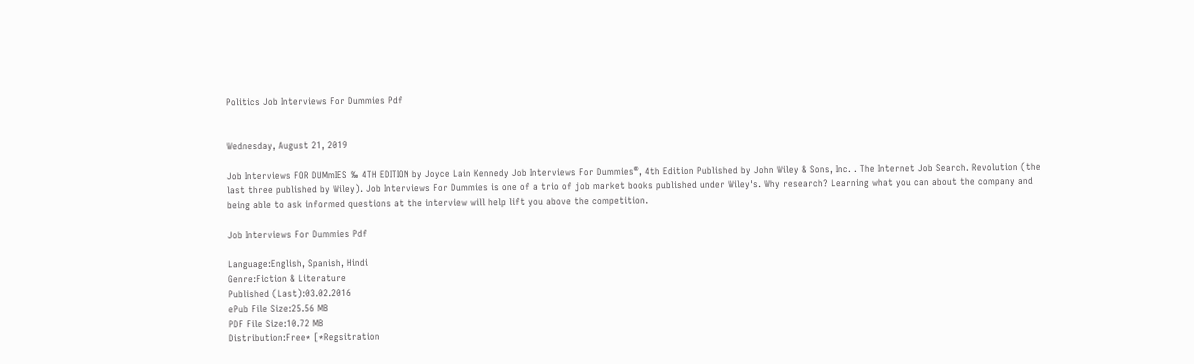Politics Job Interviews For Dummies Pdf


Wednesday, August 21, 2019

Job Interviews FOR DUMmIES ‰ 4TH EDITION by Joyce Lain Kennedy Job Interviews For Dummies®, 4th Edition Published by John Wiley & Sons, Inc. . The Internet Job Search. Revolution (the last three published by Wiley). Job Interviews For Dummies is one of a trio of job market books published under Wiley's. Why research? Learning what you can about the company and being able to ask informed questions at the interview will help lift you above the competition.

Job Interviews For Dummies Pdf

Language:English, Spanish, Hindi
Genre:Fiction & Literature
Published (Last):03.02.2016
ePub File Size:25.56 MB
PDF File Size:10.72 MB
Distribution:Free* [*Regsitration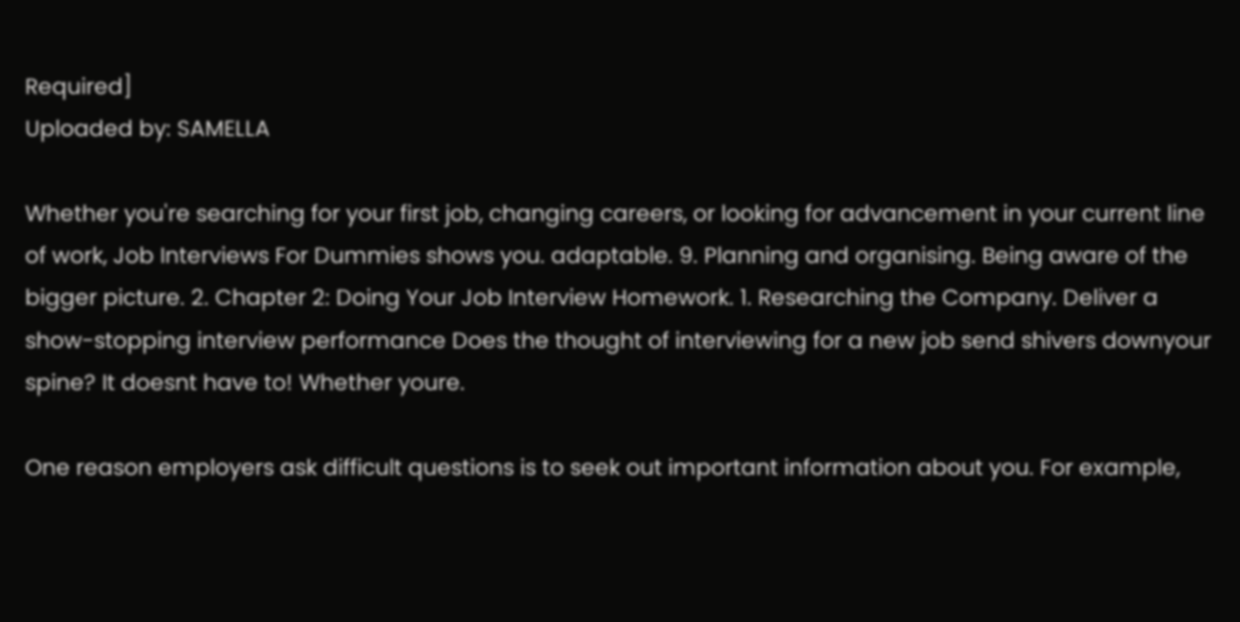Required]
Uploaded by: SAMELLA

Whether you're searching for your first job, changing careers, or looking for advancement in your current line of work, Job Interviews For Dummies shows you. adaptable. 9. Planning and organising. Being aware of the bigger picture. 2. Chapter 2: Doing Your Job Interview Homework. 1. Researching the Company. Deliver a show-stopping interview performance Does the thought of interviewing for a new job send shivers downyour spine? It doesnt have to! Whether youre.

One reason employers ask difficult questions is to seek out important information about you. For example,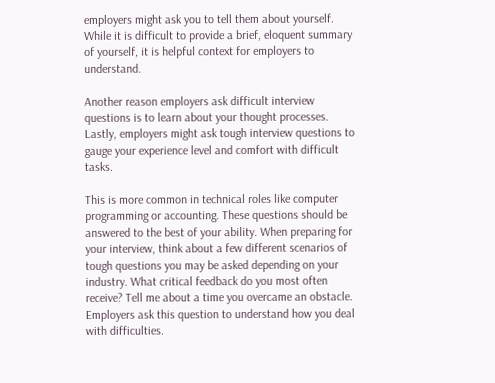employers might ask you to tell them about yourself. While it is difficult to provide a brief, eloquent summary of yourself, it is helpful context for employers to understand.

Another reason employers ask difficult interview questions is to learn about your thought processes. Lastly, employers might ask tough interview questions to gauge your experience level and comfort with difficult tasks.

This is more common in technical roles like computer programming or accounting. These questions should be answered to the best of your ability. When preparing for your interview, think about a few different scenarios of tough questions you may be asked depending on your industry. What critical feedback do you most often receive? Tell me about a time you overcame an obstacle. Employers ask this question to understand how you deal with difficulties.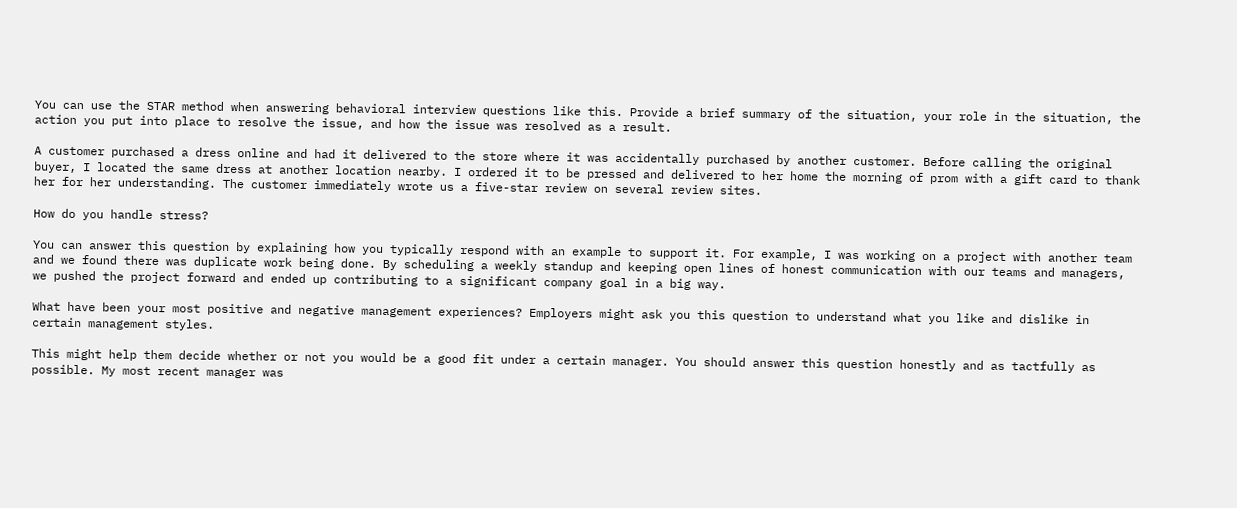You can use the STAR method when answering behavioral interview questions like this. Provide a brief summary of the situation, your role in the situation, the action you put into place to resolve the issue, and how the issue was resolved as a result.

A customer purchased a dress online and had it delivered to the store where it was accidentally purchased by another customer. Before calling the original buyer, I located the same dress at another location nearby. I ordered it to be pressed and delivered to her home the morning of prom with a gift card to thank her for her understanding. The customer immediately wrote us a five-star review on several review sites.

How do you handle stress?

You can answer this question by explaining how you typically respond with an example to support it. For example, I was working on a project with another team and we found there was duplicate work being done. By scheduling a weekly standup and keeping open lines of honest communication with our teams and managers, we pushed the project forward and ended up contributing to a significant company goal in a big way.

What have been your most positive and negative management experiences? Employers might ask you this question to understand what you like and dislike in certain management styles.

This might help them decide whether or not you would be a good fit under a certain manager. You should answer this question honestly and as tactfully as possible. My most recent manager was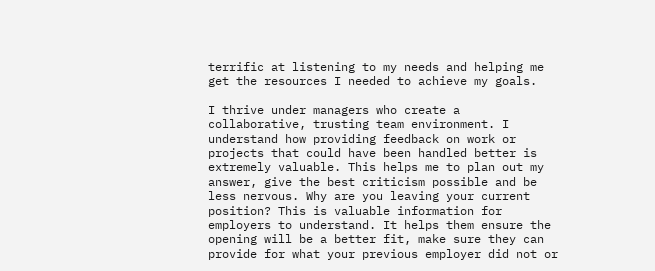terrific at listening to my needs and helping me get the resources I needed to achieve my goals.

I thrive under managers who create a collaborative, trusting team environment. I understand how providing feedback on work or projects that could have been handled better is extremely valuable. This helps me to plan out my answer, give the best criticism possible and be less nervous. Why are you leaving your current position? This is valuable information for employers to understand. It helps them ensure the opening will be a better fit, make sure they can provide for what your previous employer did not or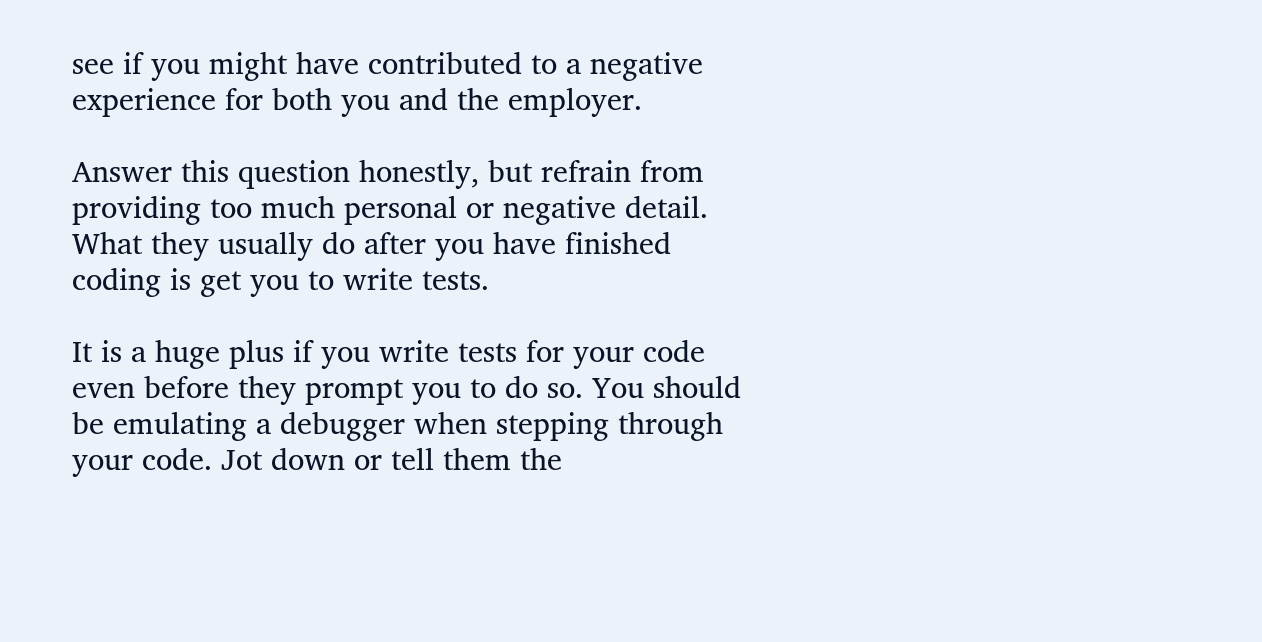see if you might have contributed to a negative experience for both you and the employer.

Answer this question honestly, but refrain from providing too much personal or negative detail. What they usually do after you have finished coding is get you to write tests.

It is a huge plus if you write tests for your code even before they prompt you to do so. You should be emulating a debugger when stepping through your code. Jot down or tell them the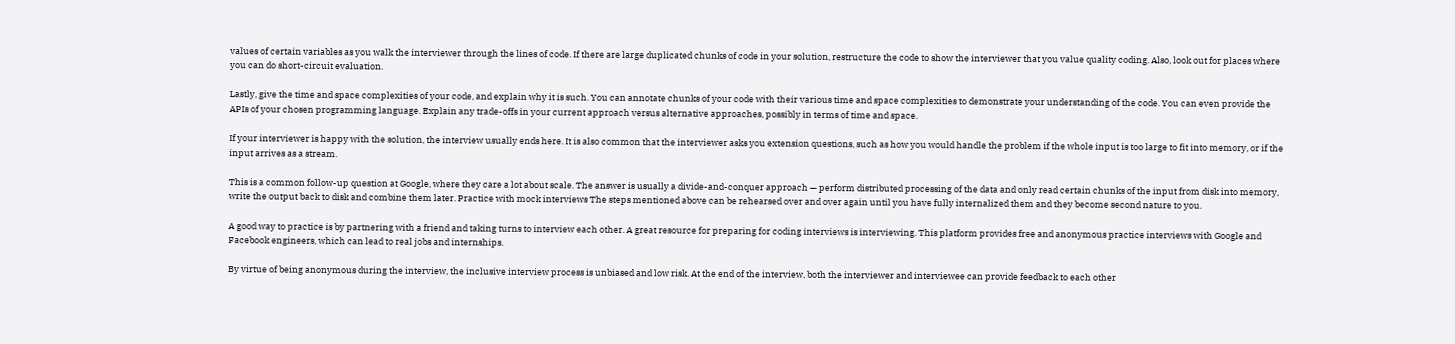values of certain variables as you walk the interviewer through the lines of code. If there are large duplicated chunks of code in your solution, restructure the code to show the interviewer that you value quality coding. Also, look out for places where you can do short-circuit evaluation.

Lastly, give the time and space complexities of your code, and explain why it is such. You can annotate chunks of your code with their various time and space complexities to demonstrate your understanding of the code. You can even provide the APIs of your chosen programming language. Explain any trade-offs in your current approach versus alternative approaches, possibly in terms of time and space.

If your interviewer is happy with the solution, the interview usually ends here. It is also common that the interviewer asks you extension questions, such as how you would handle the problem if the whole input is too large to fit into memory, or if the input arrives as a stream.

This is a common follow-up question at Google, where they care a lot about scale. The answer is usually a divide-and-conquer approach — perform distributed processing of the data and only read certain chunks of the input from disk into memory, write the output back to disk and combine them later. Practice with mock interviews The steps mentioned above can be rehearsed over and over again until you have fully internalized them and they become second nature to you.

A good way to practice is by partnering with a friend and taking turns to interview each other. A great resource for preparing for coding interviews is interviewing. This platform provides free and anonymous practice interviews with Google and Facebook engineers, which can lead to real jobs and internships.

By virtue of being anonymous during the interview, the inclusive interview process is unbiased and low risk. At the end of the interview, both the interviewer and interviewee can provide feedback to each other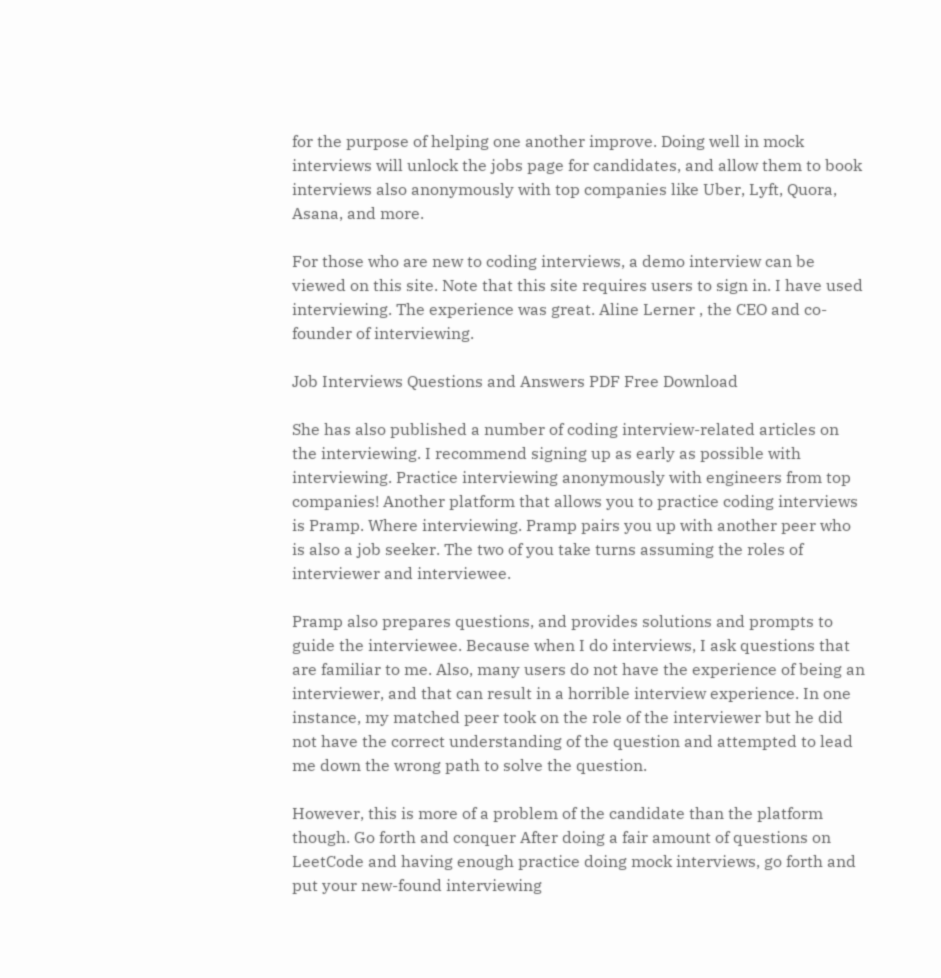for the purpose of helping one another improve. Doing well in mock interviews will unlock the jobs page for candidates, and allow them to book interviews also anonymously with top companies like Uber, Lyft, Quora, Asana, and more.

For those who are new to coding interviews, a demo interview can be viewed on this site. Note that this site requires users to sign in. I have used interviewing. The experience was great. Aline Lerner , the CEO and co-founder of interviewing.

Job Interviews Questions and Answers PDF Free Download

She has also published a number of coding interview-related articles on the interviewing. I recommend signing up as early as possible with interviewing. Practice interviewing anonymously with engineers from top companies! Another platform that allows you to practice coding interviews is Pramp. Where interviewing. Pramp pairs you up with another peer who is also a job seeker. The two of you take turns assuming the roles of interviewer and interviewee.

Pramp also prepares questions, and provides solutions and prompts to guide the interviewee. Because when I do interviews, I ask questions that are familiar to me. Also, many users do not have the experience of being an interviewer, and that can result in a horrible interview experience. In one instance, my matched peer took on the role of the interviewer but he did not have the correct understanding of the question and attempted to lead me down the wrong path to solve the question.

However, this is more of a problem of the candidate than the platform though. Go forth and conquer After doing a fair amount of questions on LeetCode and having enough practice doing mock interviews, go forth and put your new-found interviewing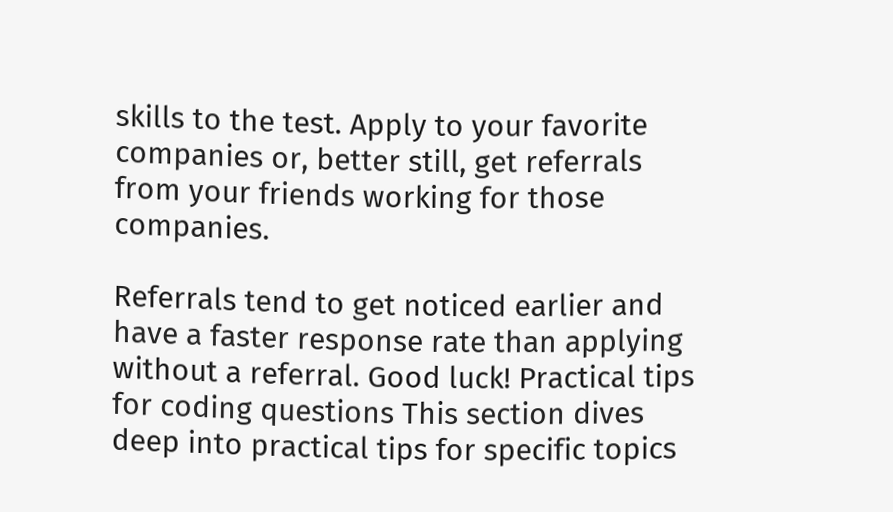skills to the test. Apply to your favorite companies or, better still, get referrals from your friends working for those companies.

Referrals tend to get noticed earlier and have a faster response rate than applying without a referral. Good luck! Practical tips for coding questions This section dives deep into practical tips for specific topics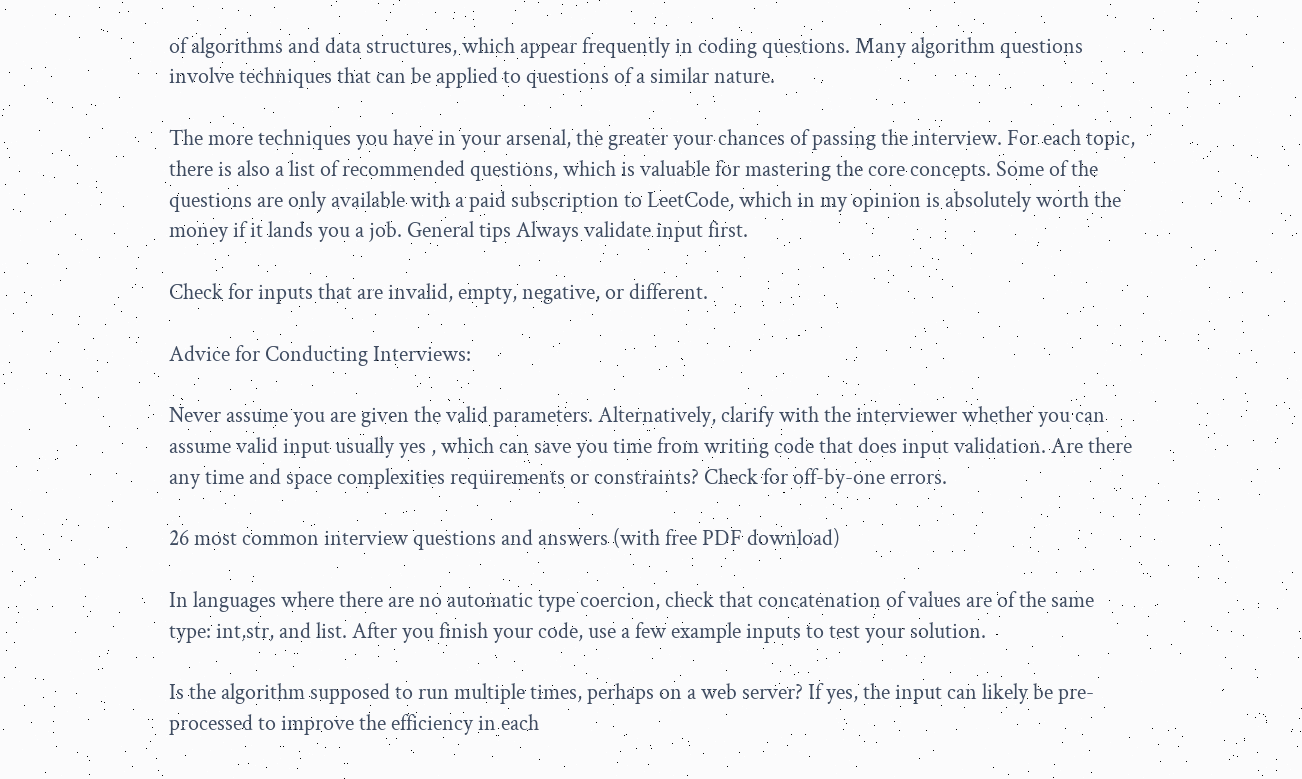of algorithms and data structures, which appear frequently in coding questions. Many algorithm questions involve techniques that can be applied to questions of a similar nature.

The more techniques you have in your arsenal, the greater your chances of passing the interview. For each topic, there is also a list of recommended questions, which is valuable for mastering the core concepts. Some of the questions are only available with a paid subscription to LeetCode, which in my opinion is absolutely worth the money if it lands you a job. General tips Always validate input first.

Check for inputs that are invalid, empty, negative, or different.

Advice for Conducting Interviews:

Never assume you are given the valid parameters. Alternatively, clarify with the interviewer whether you can assume valid input usually yes , which can save you time from writing code that does input validation. Are there any time and space complexities requirements or constraints? Check for off-by-one errors.

26 most common interview questions and answers (with free PDF download)

In languages where there are no automatic type coercion, check that concatenation of values are of the same type: int,str, and list. After you finish your code, use a few example inputs to test your solution.

Is the algorithm supposed to run multiple times, perhaps on a web server? If yes, the input can likely be pre-processed to improve the efficiency in each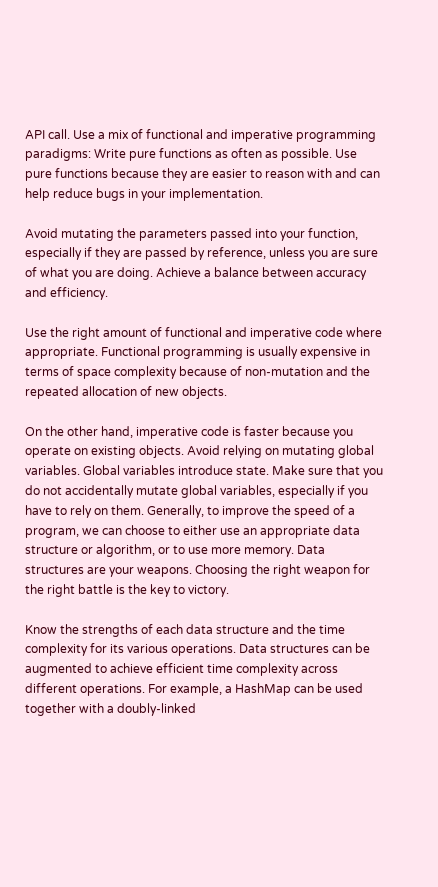API call. Use a mix of functional and imperative programming paradigms: Write pure functions as often as possible. Use pure functions because they are easier to reason with and can help reduce bugs in your implementation.

Avoid mutating the parameters passed into your function, especially if they are passed by reference, unless you are sure of what you are doing. Achieve a balance between accuracy and efficiency.

Use the right amount of functional and imperative code where appropriate. Functional programming is usually expensive in terms of space complexity because of non-mutation and the repeated allocation of new objects.

On the other hand, imperative code is faster because you operate on existing objects. Avoid relying on mutating global variables. Global variables introduce state. Make sure that you do not accidentally mutate global variables, especially if you have to rely on them. Generally, to improve the speed of a program, we can choose to either use an appropriate data structure or algorithm, or to use more memory. Data structures are your weapons. Choosing the right weapon for the right battle is the key to victory.

Know the strengths of each data structure and the time complexity for its various operations. Data structures can be augmented to achieve efficient time complexity across different operations. For example, a HashMap can be used together with a doubly-linked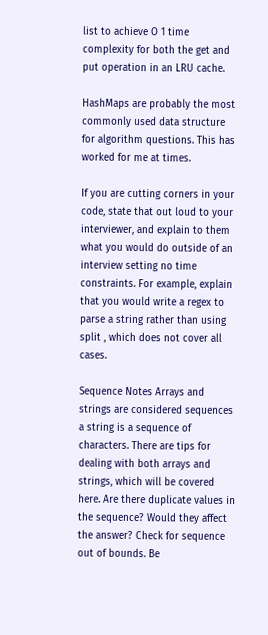list to achieve O 1 time complexity for both the get and put operation in an LRU cache.

HashMaps are probably the most commonly used data structure for algorithm questions. This has worked for me at times.

If you are cutting corners in your code, state that out loud to your interviewer, and explain to them what you would do outside of an interview setting no time constraints. For example, explain that you would write a regex to parse a string rather than using split , which does not cover all cases.

Sequence Notes Arrays and strings are considered sequences a string is a sequence of characters. There are tips for dealing with both arrays and strings, which will be covered here. Are there duplicate values in the sequence? Would they affect the answer? Check for sequence out of bounds. Be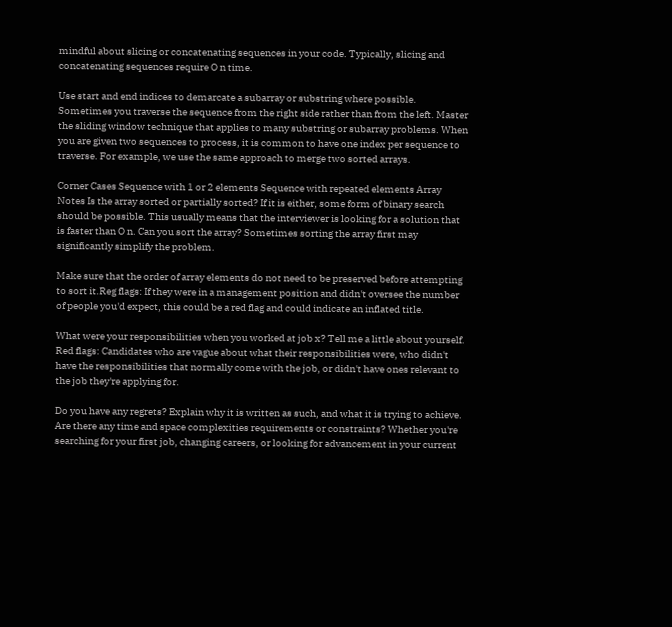mindful about slicing or concatenating sequences in your code. Typically, slicing and concatenating sequences require O n time.

Use start and end indices to demarcate a subarray or substring where possible. Sometimes you traverse the sequence from the right side rather than from the left. Master the sliding window technique that applies to many substring or subarray problems. When you are given two sequences to process, it is common to have one index per sequence to traverse. For example, we use the same approach to merge two sorted arrays.

Corner Cases Sequence with 1 or 2 elements Sequence with repeated elements Array Notes Is the array sorted or partially sorted? If it is either, some form of binary search should be possible. This usually means that the interviewer is looking for a solution that is faster than O n. Can you sort the array? Sometimes sorting the array first may significantly simplify the problem.

Make sure that the order of array elements do not need to be preserved before attempting to sort it.Reg flags: If they were in a management position and didn't oversee the number of people you'd expect, this could be a red flag and could indicate an inflated title.

What were your responsibilities when you worked at job x? Tell me a little about yourself. Red flags: Candidates who are vague about what their responsibilities were, who didn't have the responsibilities that normally come with the job, or didn't have ones relevant to the job they're applying for.

Do you have any regrets? Explain why it is written as such, and what it is trying to achieve. Are there any time and space complexities requirements or constraints? Whether you're searching for your first job, changing careers, or looking for advancement in your current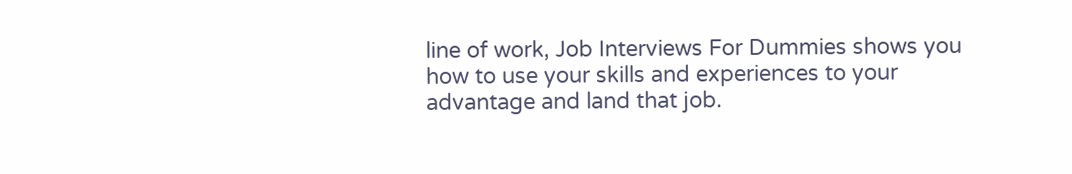line of work, Job Interviews For Dummies shows you how to use your skills and experiences to your advantage and land that job.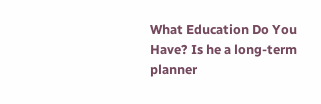What Education Do You Have? Is he a long-term planner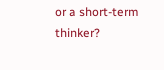or a short-term thinker?